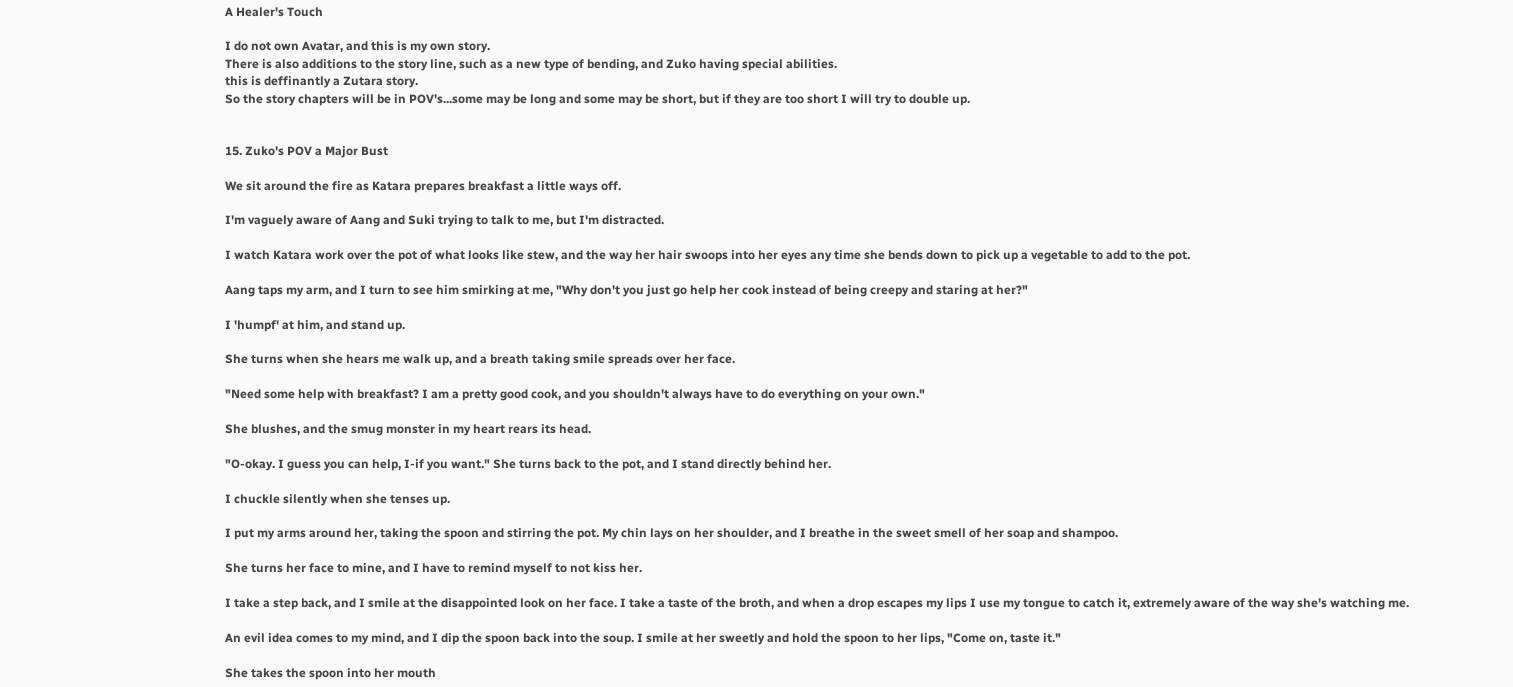A Healer's Touch

I do not own Avatar, and this is my own story.
There is also additions to the story line, such as a new type of bending, and Zuko having special abilities.
this is deffinantly a Zutara story.
So the story chapters will be in POV's...some may be long and some may be short, but if they are too short I will try to double up.


15. Zuko's POV a Major Bust

We sit around the fire as Katara prepares breakfast a little ways off.

I'm vaguely aware of Aang and Suki trying to talk to me, but I'm distracted.

I watch Katara work over the pot of what looks like stew, and the way her hair swoops into her eyes any time she bends down to pick up a vegetable to add to the pot.

Aang taps my arm, and I turn to see him smirking at me, "Why don't you just go help her cook instead of being creepy and staring at her?"

I 'humpf' at him, and stand up.

She turns when she hears me walk up, and a breath taking smile spreads over her face.

"Need some help with breakfast? I am a pretty good cook, and you shouldn't always have to do everything on your own."

She blushes, and the smug monster in my heart rears its head.

"O-okay. I guess you can help, I-if you want." She turns back to the pot, and I stand directly behind her.

I chuckle silently when she tenses up.

I put my arms around her, taking the spoon and stirring the pot. My chin lays on her shoulder, and I breathe in the sweet smell of her soap and shampoo.

She turns her face to mine, and I have to remind myself to not kiss her.

I take a step back, and I smile at the disappointed look on her face. I take a taste of the broth, and when a drop escapes my lips I use my tongue to catch it, extremely aware of the way she's watching me.

An evil idea comes to my mind, and I dip the spoon back into the soup. I smile at her sweetly and hold the spoon to her lips, "Come on, taste it."

She takes the spoon into her mouth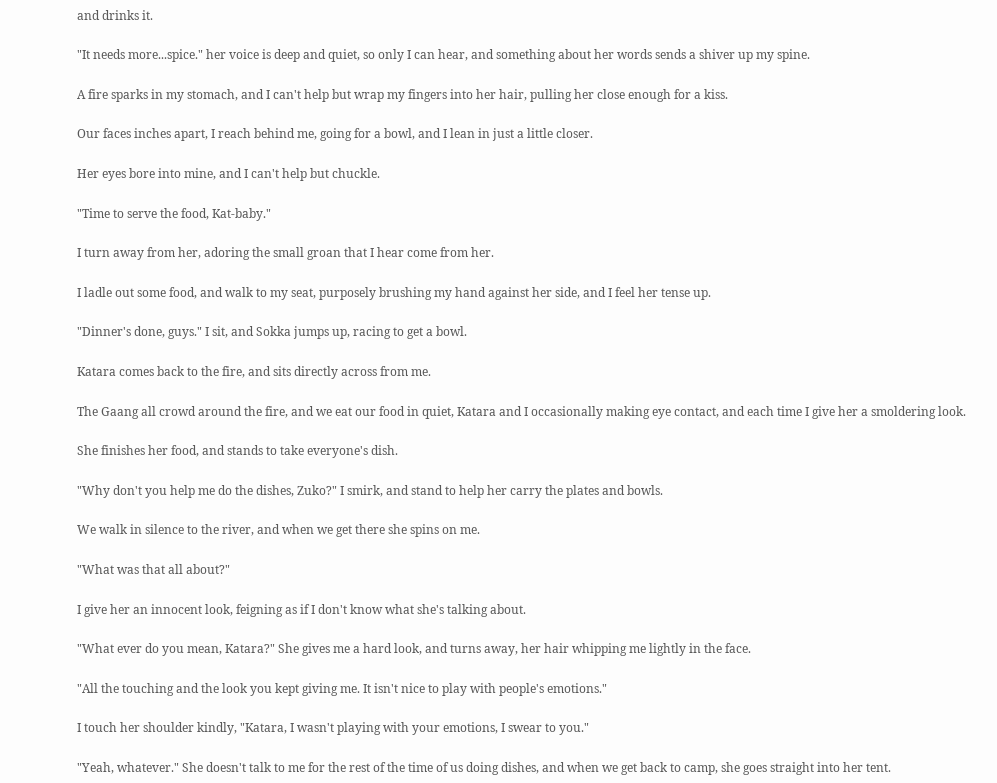and drinks it.

"It needs more...spice." her voice is deep and quiet, so only I can hear, and something about her words sends a shiver up my spine.

A fire sparks in my stomach, and I can't help but wrap my fingers into her hair, pulling her close enough for a kiss.

Our faces inches apart, I reach behind me, going for a bowl, and I lean in just a little closer.

Her eyes bore into mine, and I can't help but chuckle.

"Time to serve the food, Kat-baby."

I turn away from her, adoring the small groan that I hear come from her.

I ladle out some food, and walk to my seat, purposely brushing my hand against her side, and I feel her tense up.

"Dinner's done, guys." I sit, and Sokka jumps up, racing to get a bowl.

Katara comes back to the fire, and sits directly across from me.

The Gaang all crowd around the fire, and we eat our food in quiet, Katara and I occasionally making eye contact, and each time I give her a smoldering look.

She finishes her food, and stands to take everyone's dish.

"Why don't you help me do the dishes, Zuko?" I smirk, and stand to help her carry the plates and bowls.

We walk in silence to the river, and when we get there she spins on me.

"What was that all about?"

I give her an innocent look, feigning as if I don't know what she's talking about.

"What ever do you mean, Katara?" She gives me a hard look, and turns away, her hair whipping me lightly in the face.

"All the touching and the look you kept giving me. It isn't nice to play with people's emotions."

I touch her shoulder kindly, "Katara, I wasn't playing with your emotions, I swear to you."

"Yeah, whatever." She doesn't talk to me for the rest of the time of us doing dishes, and when we get back to camp, she goes straight into her tent.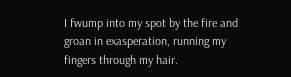I fwump into my spot by the fire and groan in exasperation, running my fingers through my hair.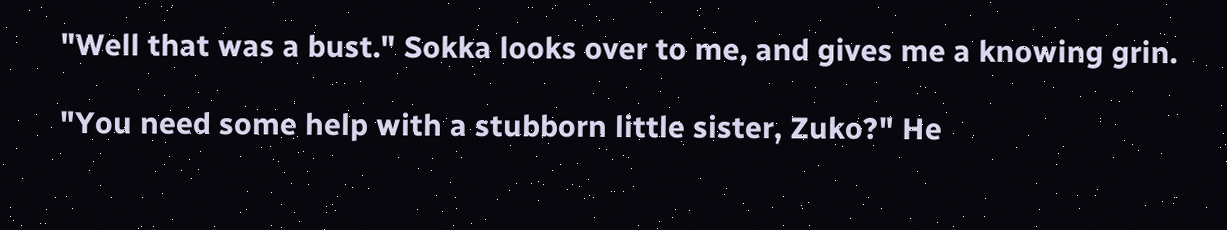"Well that was a bust." Sokka looks over to me, and gives me a knowing grin.

"You need some help with a stubborn little sister, Zuko?" He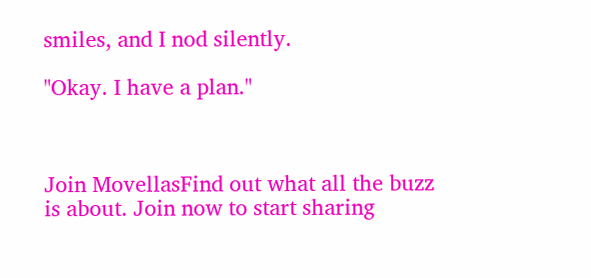smiles, and I nod silently.

"Okay. I have a plan."



Join MovellasFind out what all the buzz is about. Join now to start sharing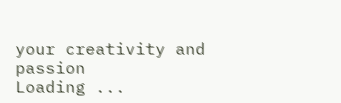your creativity and passion
Loading ...